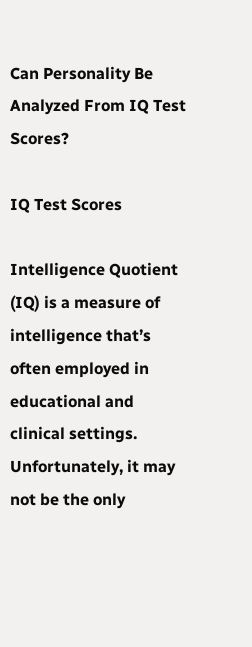Can Personality Be Analyzed From IQ Test Scores?

IQ Test Scores

Intelligence Quotient (IQ) is a measure of intelligence that’s often employed in educational and clinical settings. Unfortunately, it may not be the only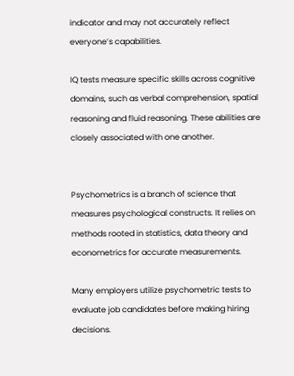indicator and may not accurately reflect everyone’s capabilities.

IQ tests measure specific skills across cognitive domains, such as verbal comprehension, spatial reasoning and fluid reasoning. These abilities are closely associated with one another.


Psychometrics is a branch of science that measures psychological constructs. It relies on methods rooted in statistics, data theory and econometrics for accurate measurements.

Many employers utilize psychometric tests to evaluate job candidates before making hiring decisions.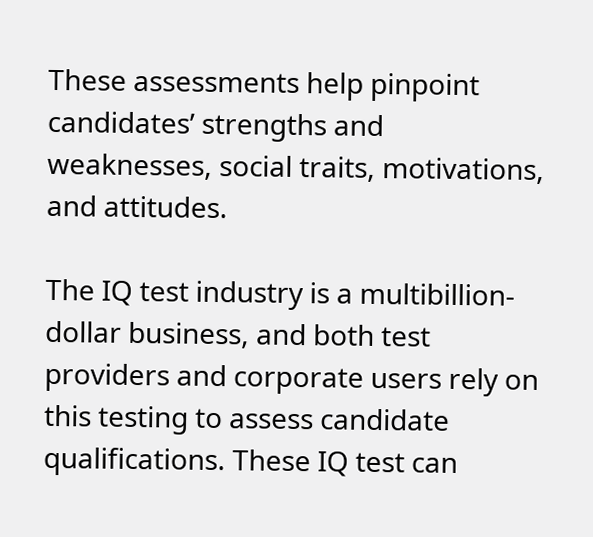These assessments help pinpoint candidates’ strengths and weaknesses, social traits, motivations, and attitudes.

The IQ test industry is a multibillion-dollar business, and both test providers and corporate users rely on this testing to assess candidate qualifications. These IQ test can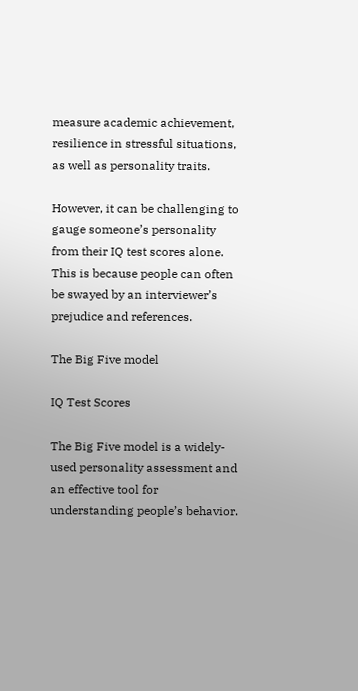measure academic achievement, resilience in stressful situations, as well as personality traits.

However, it can be challenging to gauge someone’s personality from their IQ test scores alone. This is because people can often be swayed by an interviewer’s prejudice and references.

The Big Five model

IQ Test Scores

The Big Five model is a widely-used personality assessment and an effective tool for understanding people’s behavior.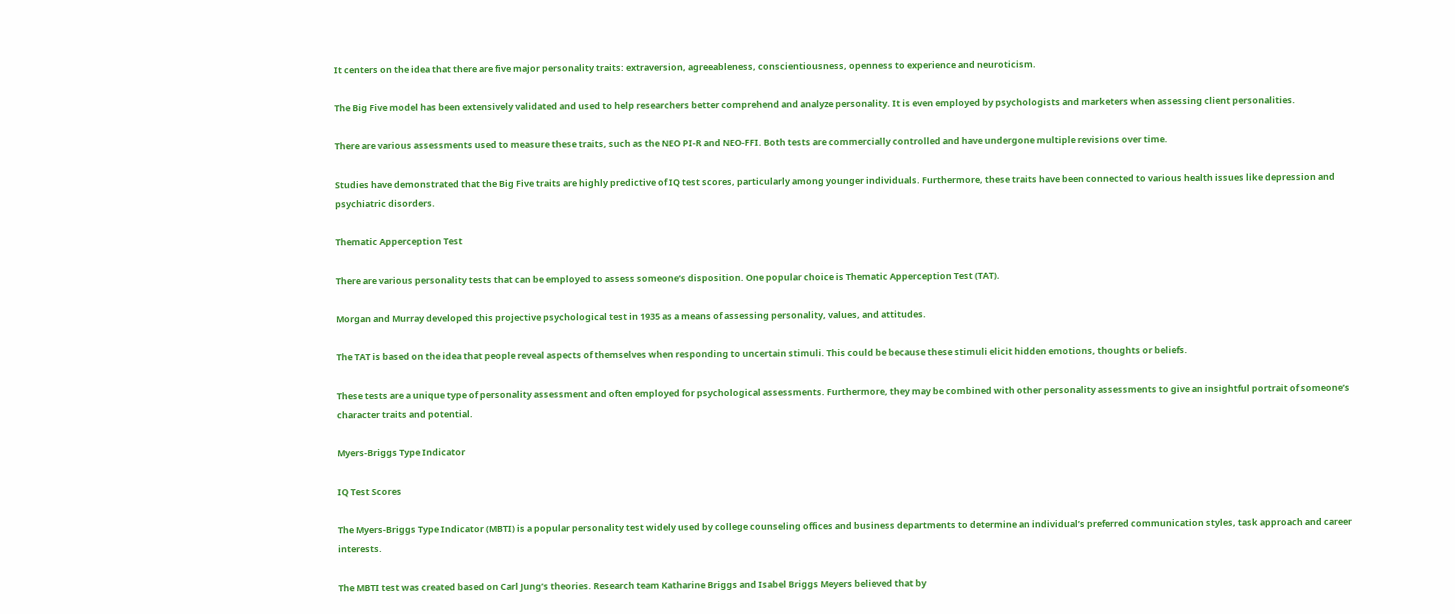It centers on the idea that there are five major personality traits: extraversion, agreeableness, conscientiousness, openness to experience and neuroticism.

The Big Five model has been extensively validated and used to help researchers better comprehend and analyze personality. It is even employed by psychologists and marketers when assessing client personalities.

There are various assessments used to measure these traits, such as the NEO PI-R and NEO-FFI. Both tests are commercially controlled and have undergone multiple revisions over time.

Studies have demonstrated that the Big Five traits are highly predictive of IQ test scores, particularly among younger individuals. Furthermore, these traits have been connected to various health issues like depression and psychiatric disorders.

Thematic Apperception Test

There are various personality tests that can be employed to assess someone’s disposition. One popular choice is Thematic Apperception Test (TAT).

Morgan and Murray developed this projective psychological test in 1935 as a means of assessing personality, values, and attitudes.

The TAT is based on the idea that people reveal aspects of themselves when responding to uncertain stimuli. This could be because these stimuli elicit hidden emotions, thoughts or beliefs.

These tests are a unique type of personality assessment and often employed for psychological assessments. Furthermore, they may be combined with other personality assessments to give an insightful portrait of someone’s character traits and potential.

Myers-Briggs Type Indicator

IQ Test Scores

The Myers-Briggs Type Indicator (MBTI) is a popular personality test widely used by college counseling offices and business departments to determine an individual’s preferred communication styles, task approach and career interests.

The MBTI test was created based on Carl Jung’s theories. Research team Katharine Briggs and Isabel Briggs Meyers believed that by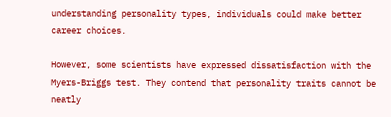understanding personality types, individuals could make better career choices.

However, some scientists have expressed dissatisfaction with the Myers-Briggs test. They contend that personality traits cannot be neatly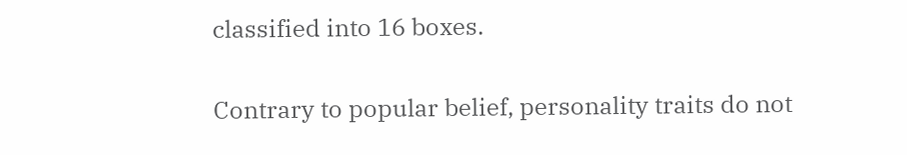classified into 16 boxes.

Contrary to popular belief, personality traits do not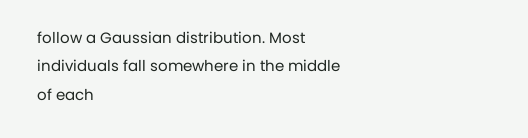follow a Gaussian distribution. Most individuals fall somewhere in the middle of each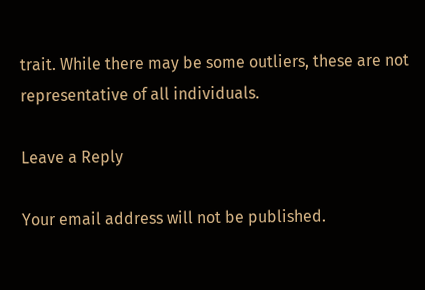trait. While there may be some outliers, these are not representative of all individuals.

Leave a Reply

Your email address will not be published.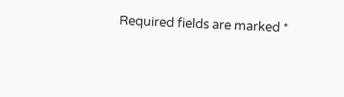Required fields are marked *